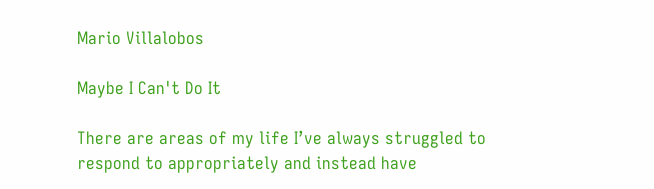Mario Villalobos

Maybe I Can't Do It

There are areas of my life I’ve always struggled to respond to appropriately and instead have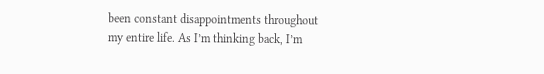been constant disappointments throughout my entire life. As I’m thinking back, I’m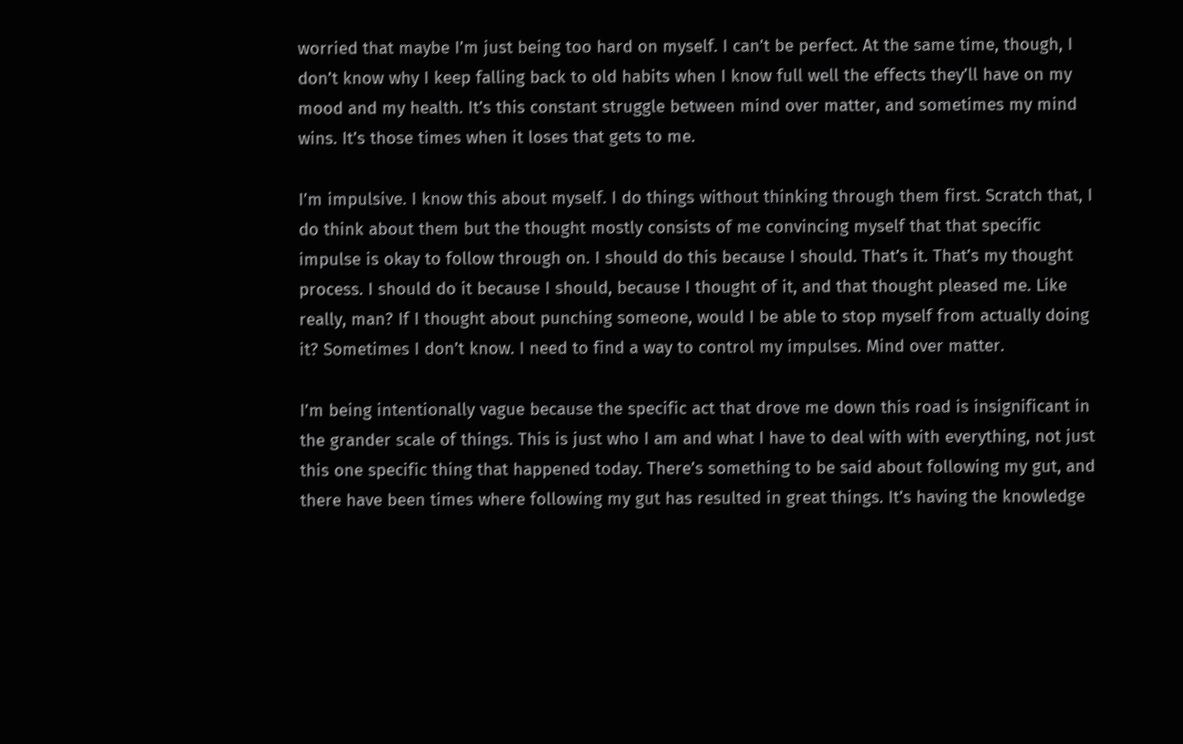worried that maybe I’m just being too hard on myself. I can’t be perfect. At the same time, though, I don’t know why I keep falling back to old habits when I know full well the effects they’ll have on my mood and my health. It’s this constant struggle between mind over matter, and sometimes my mind wins. It’s those times when it loses that gets to me.

I’m impulsive. I know this about myself. I do things without thinking through them first. Scratch that, I do think about them but the thought mostly consists of me convincing myself that that specific impulse is okay to follow through on. I should do this because I should. That’s it. That’s my thought process. I should do it because I should, because I thought of it, and that thought pleased me. Like really, man? If I thought about punching someone, would I be able to stop myself from actually doing it? Sometimes I don’t know. I need to find a way to control my impulses. Mind over matter.

I’m being intentionally vague because the specific act that drove me down this road is insignificant in the grander scale of things. This is just who I am and what I have to deal with with everything, not just this one specific thing that happened today. There’s something to be said about following my gut, and there have been times where following my gut has resulted in great things. It’s having the knowledge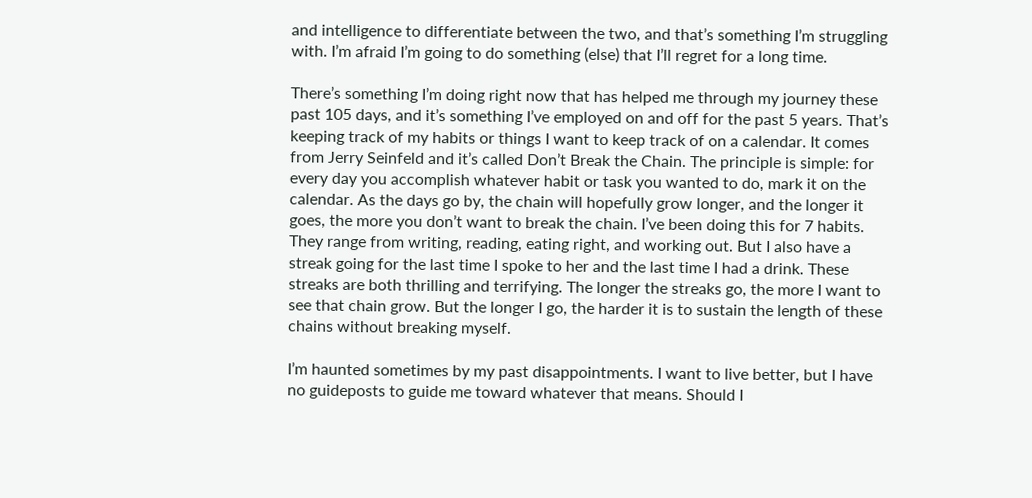and intelligence to differentiate between the two, and that’s something I’m struggling with. I’m afraid I’m going to do something (else) that I’ll regret for a long time.

There’s something I’m doing right now that has helped me through my journey these past 105 days, and it’s something I’ve employed on and off for the past 5 years. That’s keeping track of my habits or things I want to keep track of on a calendar. It comes from Jerry Seinfeld and it’s called Don’t Break the Chain. The principle is simple: for every day you accomplish whatever habit or task you wanted to do, mark it on the calendar. As the days go by, the chain will hopefully grow longer, and the longer it goes, the more you don’t want to break the chain. I’ve been doing this for 7 habits. They range from writing, reading, eating right, and working out. But I also have a streak going for the last time I spoke to her and the last time I had a drink. These streaks are both thrilling and terrifying. The longer the streaks go, the more I want to see that chain grow. But the longer I go, the harder it is to sustain the length of these chains without breaking myself.

I’m haunted sometimes by my past disappointments. I want to live better, but I have no guideposts to guide me toward whatever that means. Should I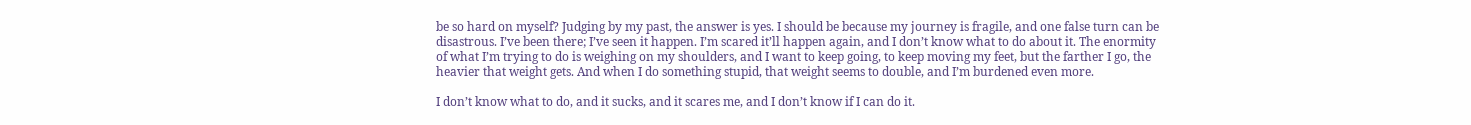be so hard on myself? Judging by my past, the answer is yes. I should be because my journey is fragile, and one false turn can be disastrous. I’ve been there; I’ve seen it happen. I’m scared it’ll happen again, and I don’t know what to do about it. The enormity of what I’m trying to do is weighing on my shoulders, and I want to keep going, to keep moving my feet, but the farther I go, the heavier that weight gets. And when I do something stupid, that weight seems to double, and I’m burdened even more.

I don’t know what to do, and it sucks, and it scares me, and I don’t know if I can do it.